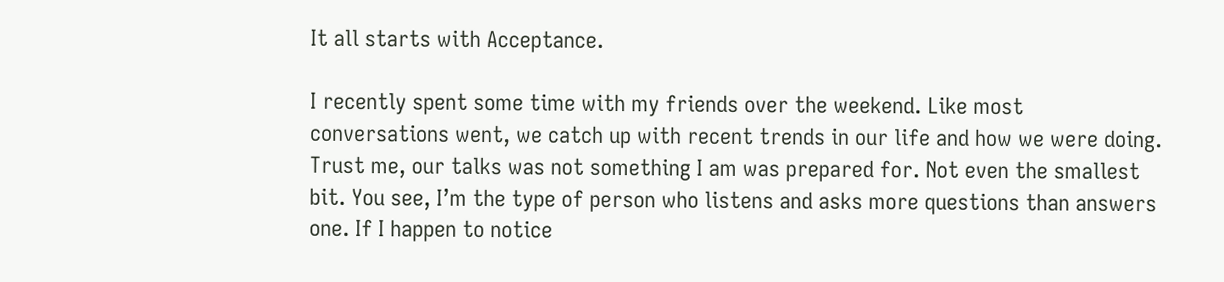It all starts with Acceptance.

I recently spent some time with my friends over the weekend. Like most conversations went, we catch up with recent trends in our life and how we were doing. Trust me, our talks was not something I am was prepared for. Not even the smallest bit. You see, I’m the type of person who listens and asks more questions than answers one. If I happen to notice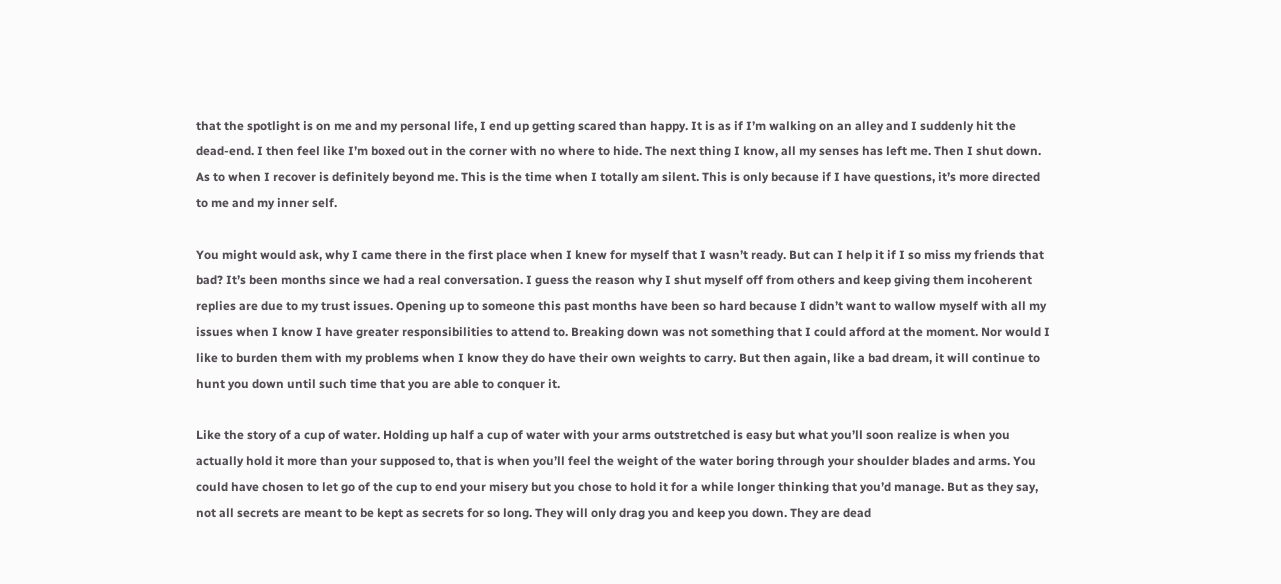that the spotlight is on me and my personal life, I end up getting scared than happy. It is as if I’m walking on an alley and I suddenly hit the dead-end. I then feel like I’m boxed out in the corner with no where to hide. The next thing I know, all my senses has left me. Then I shut down. As to when I recover is definitely beyond me. This is the time when I totally am silent. This is only because if I have questions, it’s more directed to me and my inner self.

You might would ask, why I came there in the first place when I knew for myself that I wasn’t ready. But can I help it if I so miss my friends that bad? It’s been months since we had a real conversation. I guess the reason why I shut myself off from others and keep giving them incoherent replies are due to my trust issues. Opening up to someone this past months have been so hard because I didn’t want to wallow myself with all my issues when I know I have greater responsibilities to attend to. Breaking down was not something that I could afford at the moment. Nor would I like to burden them with my problems when I know they do have their own weights to carry. But then again, like a bad dream, it will continue to hunt you down until such time that you are able to conquer it.

Like the story of a cup of water. Holding up half a cup of water with your arms outstretched is easy but what you’ll soon realize is when you actually hold it more than your supposed to, that is when you’ll feel the weight of the water boring through your shoulder blades and arms. You could have chosen to let go of the cup to end your misery but you chose to hold it for a while longer thinking that you’d manage. But as they say, not all secrets are meant to be kept as secrets for so long. They will only drag you and keep you down. They are dead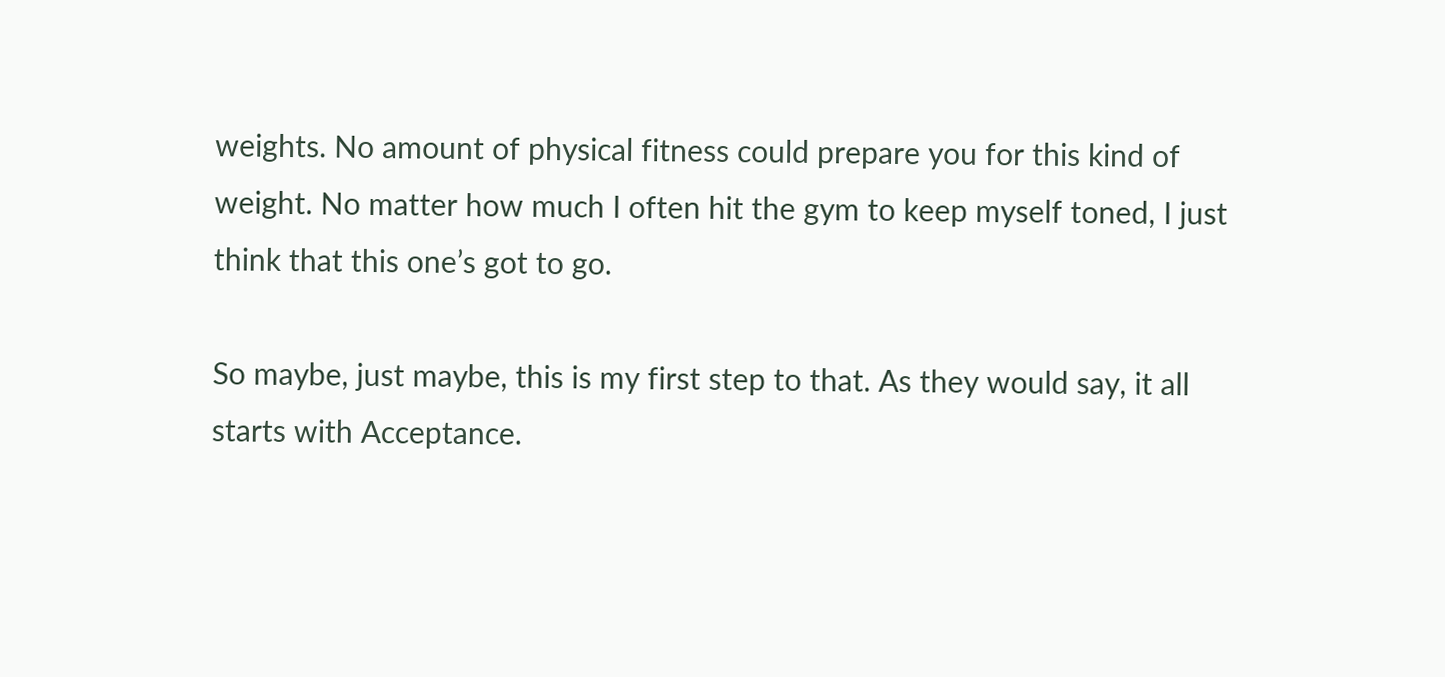weights. No amount of physical fitness could prepare you for this kind of weight. No matter how much I often hit the gym to keep myself toned, I just think that this one’s got to go.

So maybe, just maybe, this is my first step to that. As they would say, it all starts with Acceptance.